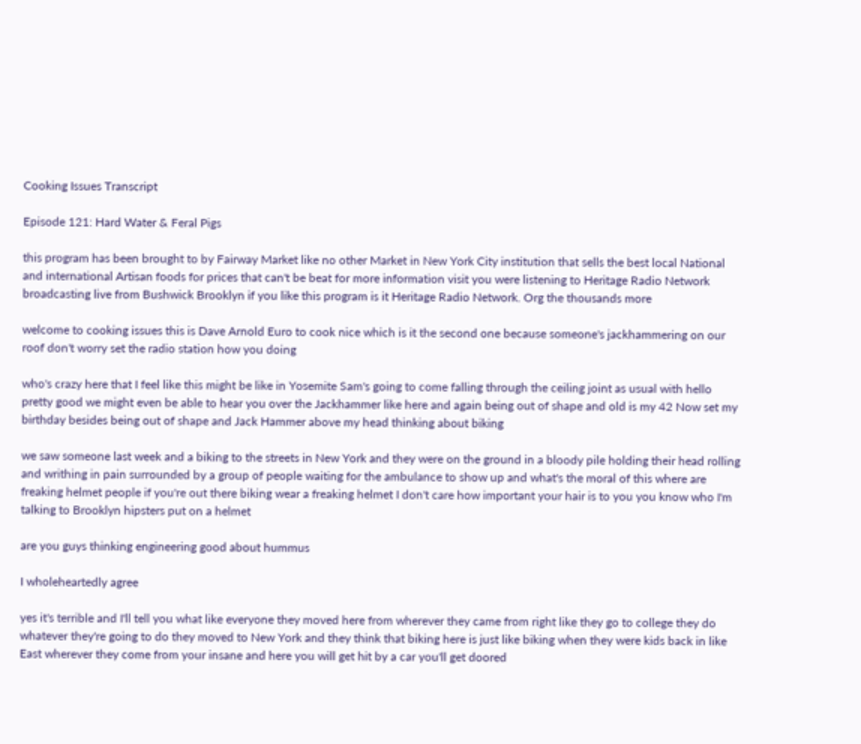Cooking Issues Transcript

Episode 121: Hard Water & Feral Pigs

this program has been brought to by Fairway Market like no other Market in New York City institution that sells the best local National and international Artisan foods for prices that can't be beat for more information visit you were listening to Heritage Radio Network broadcasting live from Bushwick Brooklyn if you like this program is it Heritage Radio Network. Org the thousands more

welcome to cooking issues this is Dave Arnold Euro to cook nice which is it the second one because someone's jackhammering on our roof don't worry set the radio station how you doing

who's crazy here that I feel like this might be like in Yosemite Sam's going to come falling through the ceiling joint as usual with hello pretty good we might even be able to hear you over the Jackhammer like here and again being out of shape and old is my 42 Now set my birthday besides being out of shape and Jack Hammer above my head thinking about biking

we saw someone last week and a biking to the streets in New York and they were on the ground in a bloody pile holding their head rolling and writhing in pain surrounded by a group of people waiting for the ambulance to show up and what's the moral of this where are freaking helmet people if you're out there biking wear a freaking helmet I don't care how important your hair is to you you know who I'm talking to Brooklyn hipsters put on a helmet

are you guys thinking engineering good about hummus

I wholeheartedly agree

yes it's terrible and I'll tell you what like everyone they moved here from wherever they came from right like they go to college they do whatever they're going to do they moved to New York and they think that biking here is just like biking when they were kids back in like East wherever they come from your insane and here you will get hit by a car you'll get doored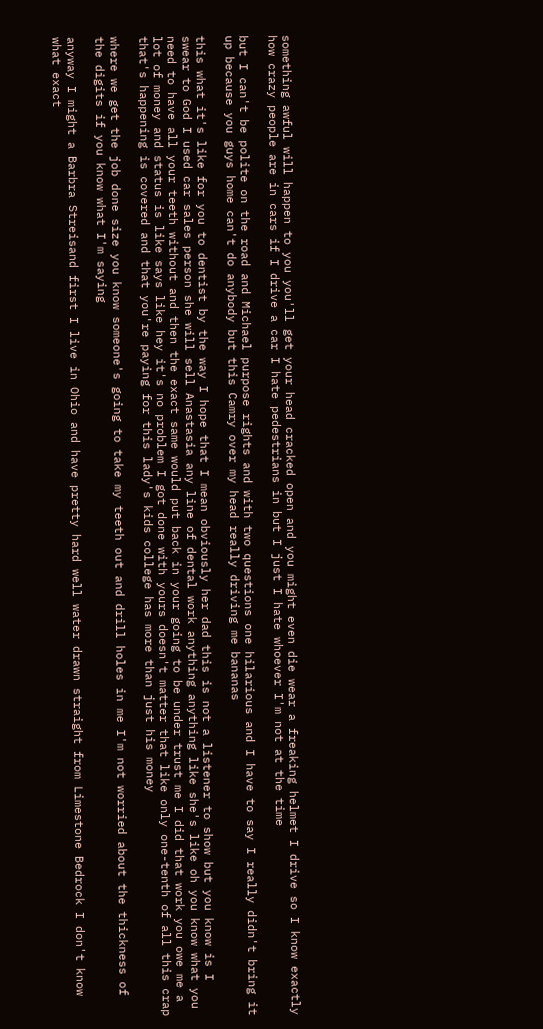something awful will happen to you you'll get your head cracked open and you might even die wear a freaking helmet I drive so I know exactly how crazy people are in cars if I drive a car I hate pedestrians in but I just I hate whoever I'm not at the time

but I can't be polite on the road and Michael purpose rights and with two questions one hilarious and I have to say I really didn't bring it up because you guys home can't do anybody but this Camry over my head really driving me bananas

this what it's like for you to dentist by the way I hope that I mean obviously her dad this is not a listener to show but you know is I swear to God I used car sales person she will sell Anastasia any line of dental work anything anything like she's like oh you know what you need to have all your teeth without and then the exact same would put back in your going to be under trust me I did that work you owe me a lot of money and status is like says like hey it's no problem I got done with yours doesn't matter that like only one-tenth of all this crap that's happening is covered and that you're paying for this lady's kids college has more than just his money

where we get the job done size you know someone's going to take my teeth out and drill holes in me I'm not worried about the thickness of the digits if you know what I'm saying

anyway I might a Barbra Streisand first I live in Ohio and have pretty hard well water drawn straight from Limestone Bedrock I don't know what exact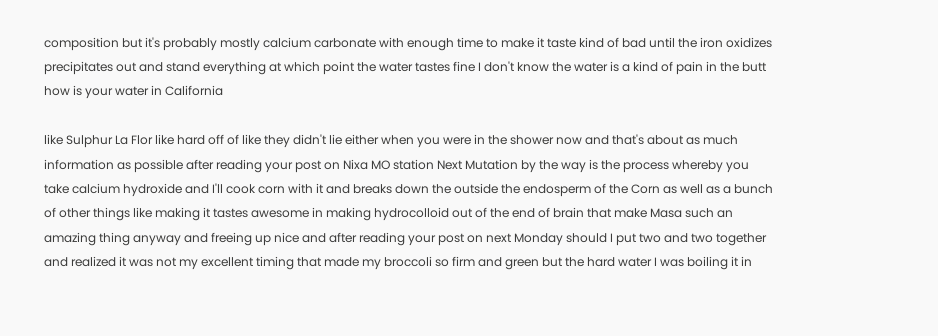composition but it's probably mostly calcium carbonate with enough time to make it taste kind of bad until the iron oxidizes precipitates out and stand everything at which point the water tastes fine I don't know the water is a kind of pain in the butt how is your water in California

like Sulphur La Flor like hard off of like they didn't lie either when you were in the shower now and that's about as much information as possible after reading your post on Nixa MO station Next Mutation by the way is the process whereby you take calcium hydroxide and I'll cook corn with it and breaks down the outside the endosperm of the Corn as well as a bunch of other things like making it tastes awesome in making hydrocolloid out of the end of brain that make Masa such an amazing thing anyway and freeing up nice and after reading your post on next Monday should I put two and two together and realized it was not my excellent timing that made my broccoli so firm and green but the hard water I was boiling it in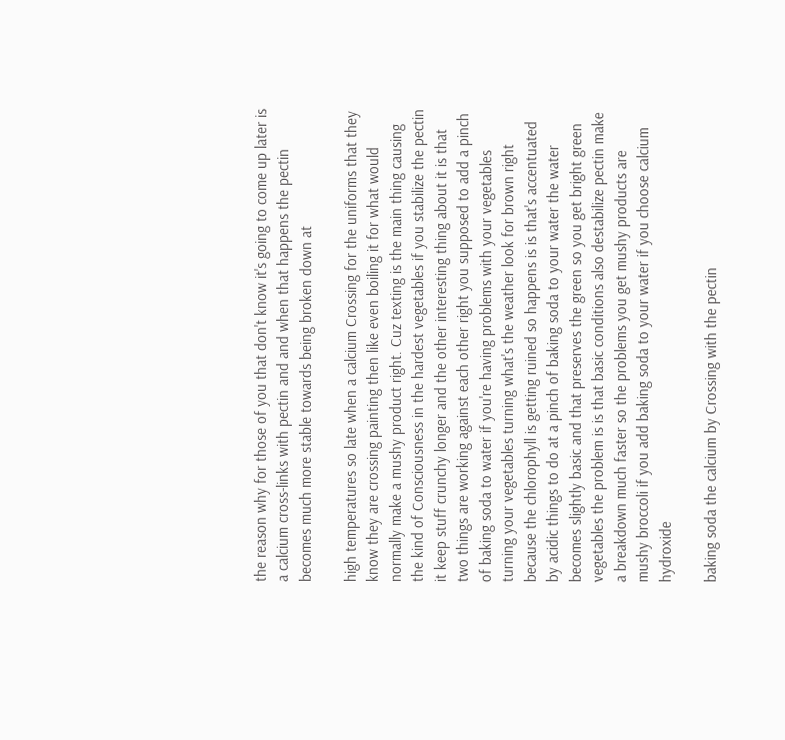the reason why for those of you that don't know it's going to come up later is a calcium cross-links with pectin and and when that happens the pectin becomes much more stable towards being broken down at

high temperatures so late when a calcium Crossing for the uniforms that they know they are crossing painting then like even boiling it for what would normally make a mushy product right. Cuz texting is the main thing causing the kind of Consciousness in the hardest vegetables if you stabilize the pectin it keep stuff crunchy longer and the other interesting thing about it is that two things are working against each other right you supposed to add a pinch of baking soda to water if you're having problems with your vegetables turning your vegetables turning what's the weather look for brown right because the chlorophyll is getting ruined so happens is is that's accentuated by acidic things to do at a pinch of baking soda to your water the water becomes slightly basic and that preserves the green so you get bright green vegetables the problem is is that basic conditions also destabilize pectin make a breakdown much faster so the problems you get mushy products are mushy broccoli if you add baking soda to your water if you choose calcium hydroxide

baking soda the calcium by Crossing with the pectin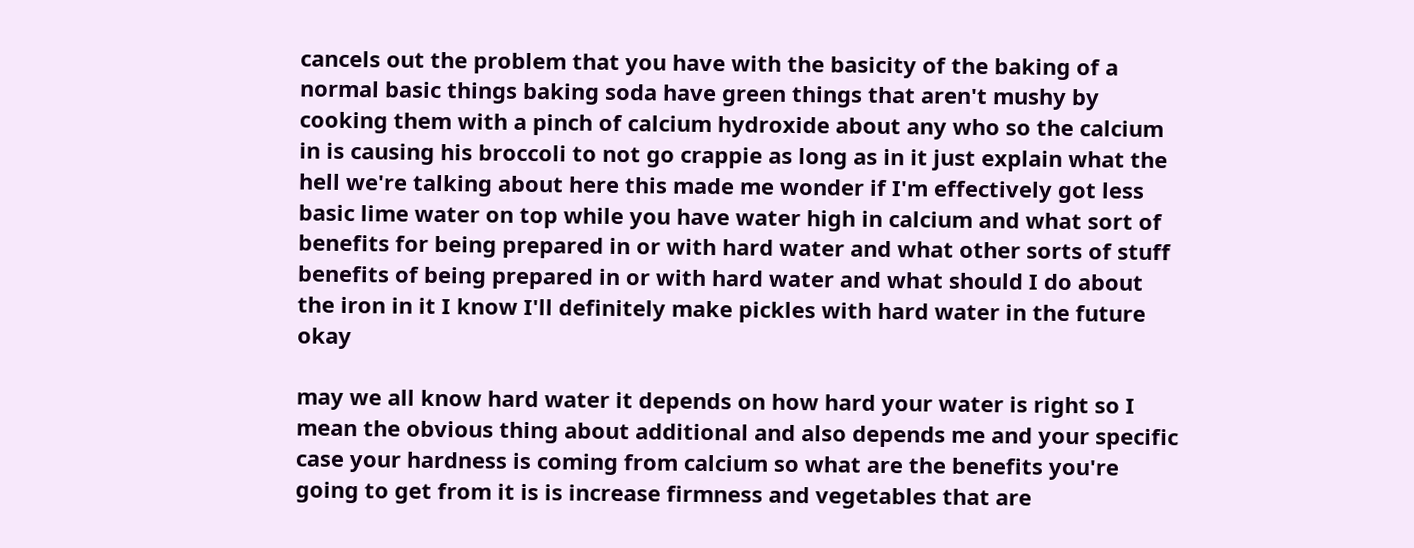cancels out the problem that you have with the basicity of the baking of a normal basic things baking soda have green things that aren't mushy by cooking them with a pinch of calcium hydroxide about any who so the calcium in is causing his broccoli to not go crappie as long as in it just explain what the hell we're talking about here this made me wonder if I'm effectively got less basic lime water on top while you have water high in calcium and what sort of benefits for being prepared in or with hard water and what other sorts of stuff benefits of being prepared in or with hard water and what should I do about the iron in it I know I'll definitely make pickles with hard water in the future okay

may we all know hard water it depends on how hard your water is right so I mean the obvious thing about additional and also depends me and your specific case your hardness is coming from calcium so what are the benefits you're going to get from it is is increase firmness and vegetables that are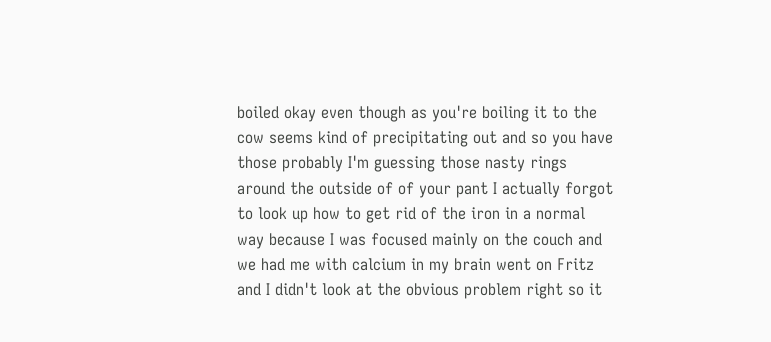boiled okay even though as you're boiling it to the cow seems kind of precipitating out and so you have those probably I'm guessing those nasty rings around the outside of of your pant I actually forgot to look up how to get rid of the iron in a normal way because I was focused mainly on the couch and we had me with calcium in my brain went on Fritz and I didn't look at the obvious problem right so it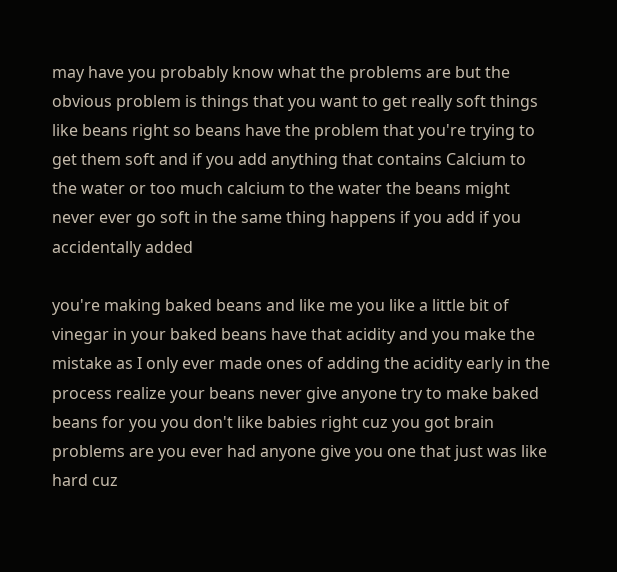may have you probably know what the problems are but the obvious problem is things that you want to get really soft things like beans right so beans have the problem that you're trying to get them soft and if you add anything that contains Calcium to the water or too much calcium to the water the beans might never ever go soft in the same thing happens if you add if you accidentally added

you're making baked beans and like me you like a little bit of vinegar in your baked beans have that acidity and you make the mistake as I only ever made ones of adding the acidity early in the process realize your beans never give anyone try to make baked beans for you you don't like babies right cuz you got brain problems are you ever had anyone give you one that just was like hard cuz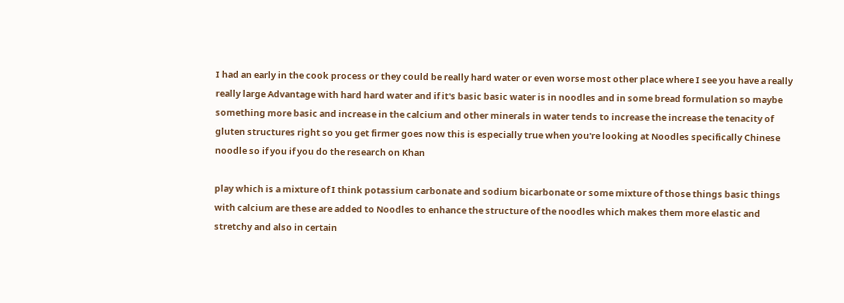I had an early in the cook process or they could be really hard water or even worse most other place where I see you have a really really large Advantage with hard hard water and if it's basic basic water is in noodles and in some bread formulation so maybe something more basic and increase in the calcium and other minerals in water tends to increase the increase the tenacity of gluten structures right so you get firmer goes now this is especially true when you're looking at Noodles specifically Chinese noodle so if you if you do the research on Khan

play which is a mixture of I think potassium carbonate and sodium bicarbonate or some mixture of those things basic things with calcium are these are added to Noodles to enhance the structure of the noodles which makes them more elastic and stretchy and also in certain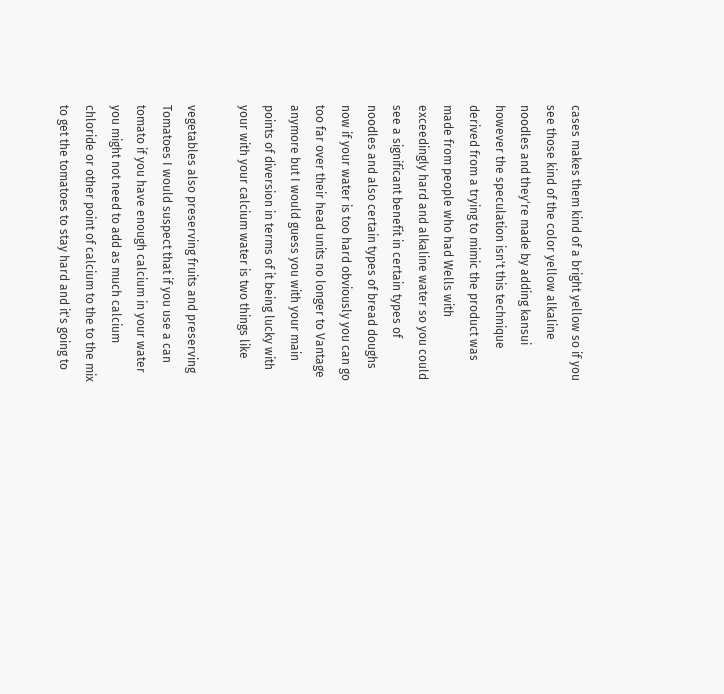cases makes them kind of a bright yellow so if you see those kind of the color yellow alkaline noodles and they're made by adding kansui however the speculation isn't this technique derived from a trying to mimic the product was made from people who had Wells with exceedingly hard and alkaline water so you could see a significant benefit in certain types of noodles and also certain types of bread doughs now if your water is too hard obviously you can go too far over their head units no longer to Vantage anymore but I would guess you with your main points of diversion in terms of it being lucky with your with your calcium water is two things like

vegetables also preserving fruits and preserving Tomatoes I would suspect that if you use a can tomato if you have enough calcium in your water you might not need to add as much calcium chloride or other point of calcium to the to the mix to get the tomatoes to stay hard and it's going to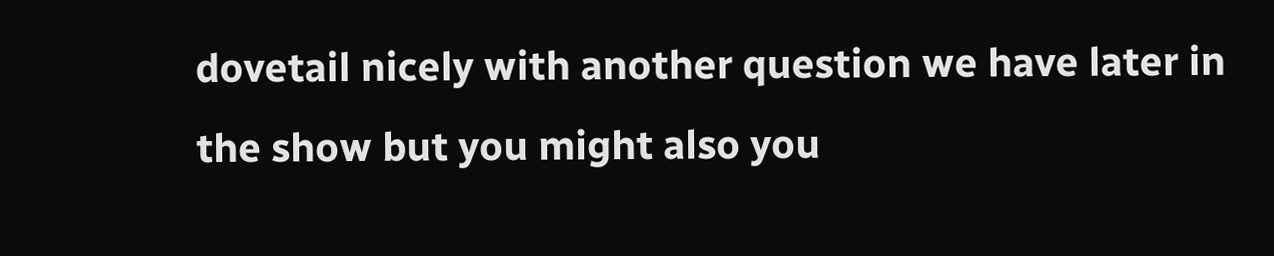dovetail nicely with another question we have later in the show but you might also you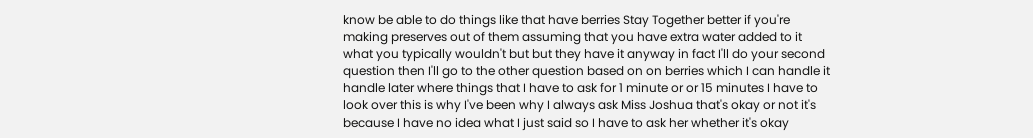know be able to do things like that have berries Stay Together better if you're making preserves out of them assuming that you have extra water added to it what you typically wouldn't but but they have it anyway in fact I'll do your second question then I'll go to the other question based on on berries which I can handle it handle later where things that I have to ask for 1 minute or or 15 minutes I have to look over this is why I've been why I always ask Miss Joshua that's okay or not it's because I have no idea what I just said so I have to ask her whether it's okay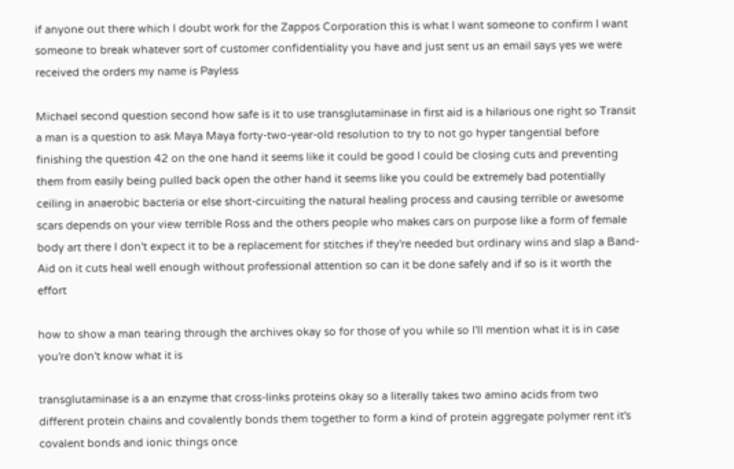if anyone out there which I doubt work for the Zappos Corporation this is what I want someone to confirm I want someone to break whatever sort of customer confidentiality you have and just sent us an email says yes we were received the orders my name is Payless

Michael second question second how safe is it to use transglutaminase in first aid is a hilarious one right so Transit a man is a question to ask Maya Maya forty-two-year-old resolution to try to not go hyper tangential before finishing the question 42 on the one hand it seems like it could be good I could be closing cuts and preventing them from easily being pulled back open the other hand it seems like you could be extremely bad potentially ceiling in anaerobic bacteria or else short-circuiting the natural healing process and causing terrible or awesome scars depends on your view terrible Ross and the others people who makes cars on purpose like a form of female body art there I don't expect it to be a replacement for stitches if they're needed but ordinary wins and slap a Band-Aid on it cuts heal well enough without professional attention so can it be done safely and if so is it worth the effort

how to show a man tearing through the archives okay so for those of you while so I'll mention what it is in case you're don't know what it is

transglutaminase is a an enzyme that cross-links proteins okay so a literally takes two amino acids from two different protein chains and covalently bonds them together to form a kind of protein aggregate polymer rent it's covalent bonds and ionic things once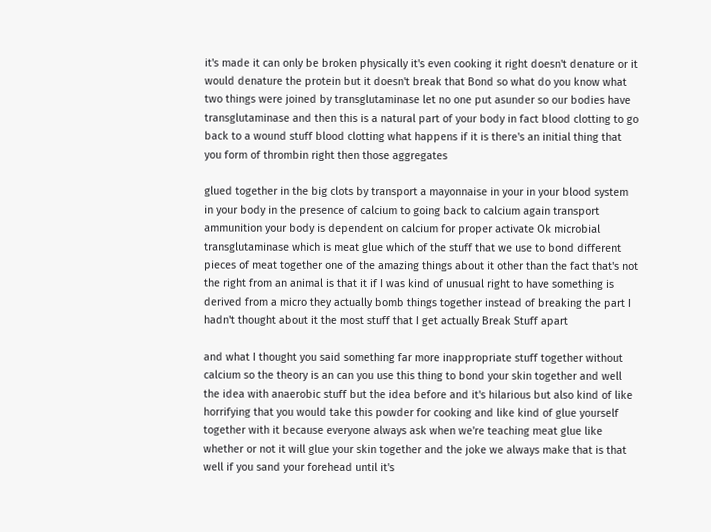it's made it can only be broken physically it's even cooking it right doesn't denature or it would denature the protein but it doesn't break that Bond so what do you know what two things were joined by transglutaminase let no one put asunder so our bodies have transglutaminase and then this is a natural part of your body in fact blood clotting to go back to a wound stuff blood clotting what happens if it is there's an initial thing that you form of thrombin right then those aggregates

glued together in the big clots by transport a mayonnaise in your in your blood system in your body in the presence of calcium to going back to calcium again transport ammunition your body is dependent on calcium for proper activate Ok microbial transglutaminase which is meat glue which of the stuff that we use to bond different pieces of meat together one of the amazing things about it other than the fact that's not the right from an animal is that it if I was kind of unusual right to have something is derived from a micro they actually bomb things together instead of breaking the part I hadn't thought about it the most stuff that I get actually Break Stuff apart

and what I thought you said something far more inappropriate stuff together without calcium so the theory is an can you use this thing to bond your skin together and well the idea with anaerobic stuff but the idea before and it's hilarious but also kind of like horrifying that you would take this powder for cooking and like kind of glue yourself together with it because everyone always ask when we're teaching meat glue like whether or not it will glue your skin together and the joke we always make that is that well if you sand your forehead until it's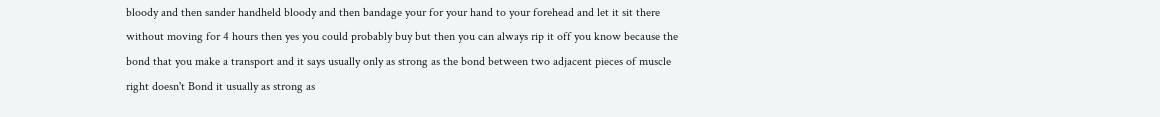bloody and then sander handheld bloody and then bandage your for your hand to your forehead and let it sit there without moving for 4 hours then yes you could probably buy but then you can always rip it off you know because the bond that you make a transport and it says usually only as strong as the bond between two adjacent pieces of muscle right doesn't Bond it usually as strong as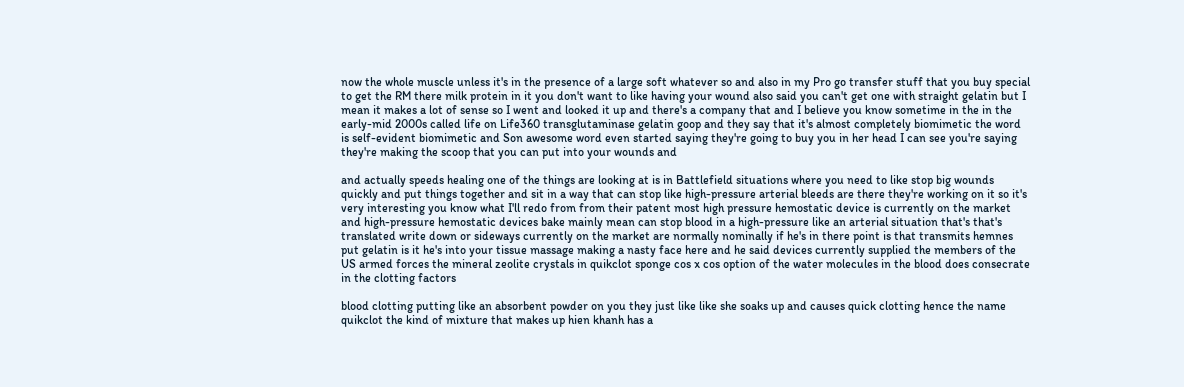now the whole muscle unless it's in the presence of a large soft whatever so and also in my Pro go transfer stuff that you buy special to get the RM there milk protein in it you don't want to like having your wound also said you can't get one with straight gelatin but I mean it makes a lot of sense so I went and looked it up and there's a company that and I believe you know sometime in the in the early-mid 2000s called life on Life360 transglutaminase gelatin goop and they say that it's almost completely biomimetic the word is self-evident biomimetic and Son awesome word even started saying they're going to buy you in her head I can see you're saying they're making the scoop that you can put into your wounds and

and actually speeds healing one of the things are looking at is in Battlefield situations where you need to like stop big wounds quickly and put things together and sit in a way that can stop like high-pressure arterial bleeds are there they're working on it so it's very interesting you know what I'll redo from from their patent most high pressure hemostatic device is currently on the market and high-pressure hemostatic devices bake mainly mean can stop blood in a high-pressure like an arterial situation that's that's translated write down or sideways currently on the market are normally nominally if he's in there point is that transmits hemnes put gelatin is it he's into your tissue massage making a nasty face here and he said devices currently supplied the members of the US armed forces the mineral zeolite crystals in quikclot sponge cos x cos option of the water molecules in the blood does consecrate in the clotting factors

blood clotting putting like an absorbent powder on you they just like like she soaks up and causes quick clotting hence the name quikclot the kind of mixture that makes up hien khanh has a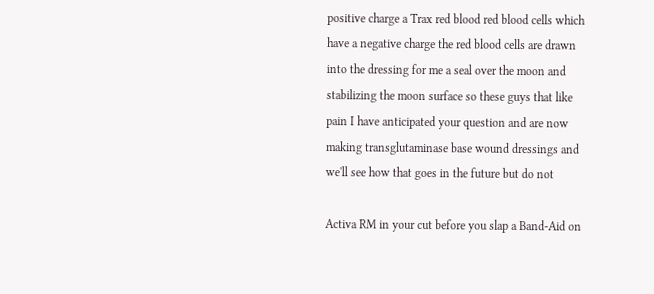positive charge a Trax red blood red blood cells which have a negative charge the red blood cells are drawn into the dressing for me a seal over the moon and stabilizing the moon surface so these guys that like pain I have anticipated your question and are now making transglutaminase base wound dressings and we'll see how that goes in the future but do not

Activa RM in your cut before you slap a Band-Aid on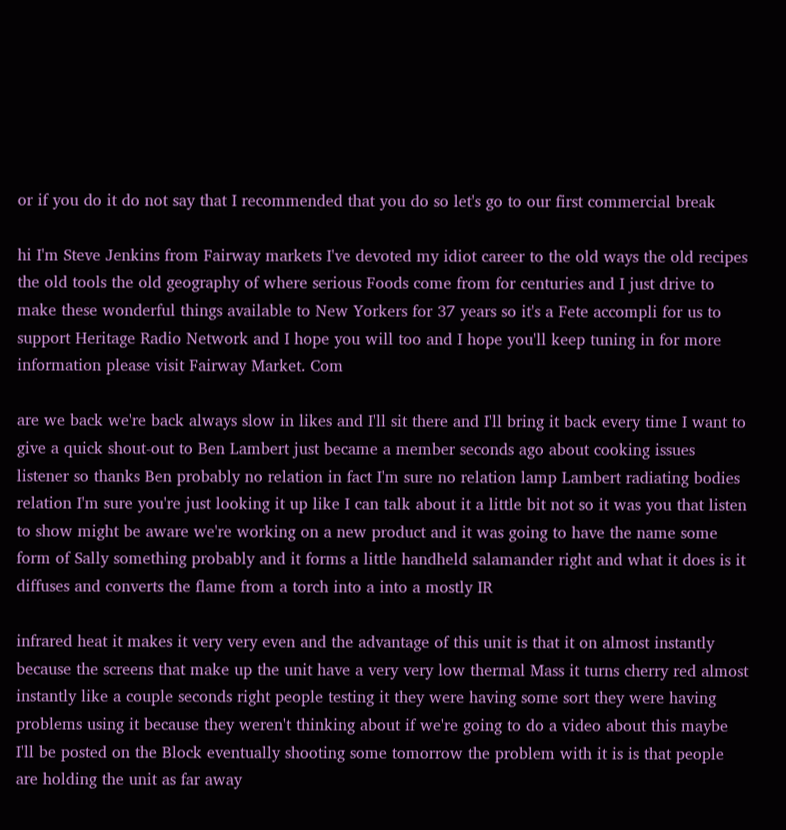or if you do it do not say that I recommended that you do so let's go to our first commercial break

hi I'm Steve Jenkins from Fairway markets I've devoted my idiot career to the old ways the old recipes the old tools the old geography of where serious Foods come from for centuries and I just drive to make these wonderful things available to New Yorkers for 37 years so it's a Fete accompli for us to support Heritage Radio Network and I hope you will too and I hope you'll keep tuning in for more information please visit Fairway Market. Com

are we back we're back always slow in likes and I'll sit there and I'll bring it back every time I want to give a quick shout-out to Ben Lambert just became a member seconds ago about cooking issues listener so thanks Ben probably no relation in fact I'm sure no relation lamp Lambert radiating bodies relation I'm sure you're just looking it up like I can talk about it a little bit not so it was you that listen to show might be aware we're working on a new product and it was going to have the name some form of Sally something probably and it forms a little handheld salamander right and what it does is it diffuses and converts the flame from a torch into a into a mostly IR

infrared heat it makes it very very even and the advantage of this unit is that it on almost instantly because the screens that make up the unit have a very very low thermal Mass it turns cherry red almost instantly like a couple seconds right people testing it they were having some sort they were having problems using it because they weren't thinking about if we're going to do a video about this maybe I'll be posted on the Block eventually shooting some tomorrow the problem with it is is that people are holding the unit as far away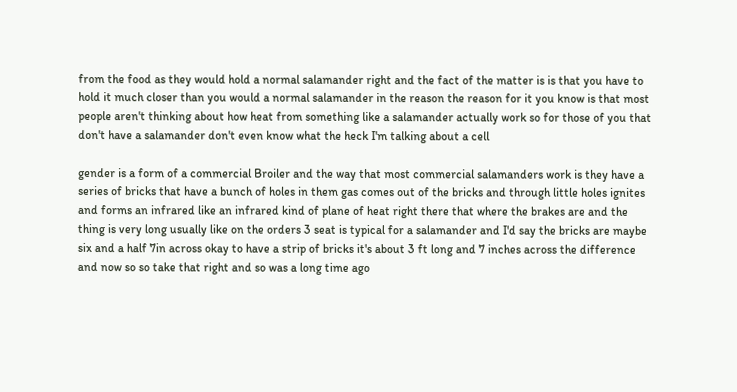from the food as they would hold a normal salamander right and the fact of the matter is is that you have to hold it much closer than you would a normal salamander in the reason the reason for it you know is that most people aren't thinking about how heat from something like a salamander actually work so for those of you that don't have a salamander don't even know what the heck I'm talking about a cell

gender is a form of a commercial Broiler and the way that most commercial salamanders work is they have a series of bricks that have a bunch of holes in them gas comes out of the bricks and through little holes ignites and forms an infrared like an infrared kind of plane of heat right there that where the brakes are and the thing is very long usually like on the orders 3 seat is typical for a salamander and I'd say the bricks are maybe six and a half 7in across okay to have a strip of bricks it's about 3 ft long and 7 inches across the difference and now so so take that right and so was a long time ago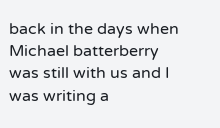back in the days when Michael batterberry was still with us and I was writing a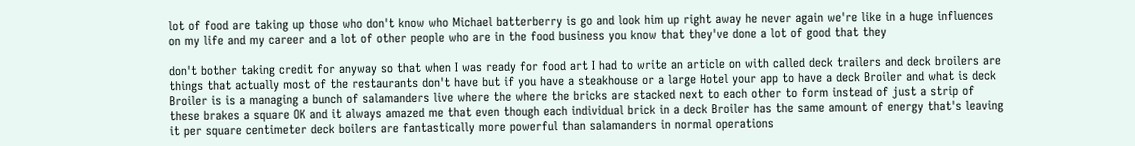lot of food are taking up those who don't know who Michael batterberry is go and look him up right away he never again we're like in a huge influences on my life and my career and a lot of other people who are in the food business you know that they've done a lot of good that they

don't bother taking credit for anyway so that when I was ready for food art I had to write an article on with called deck trailers and deck broilers are things that actually most of the restaurants don't have but if you have a steakhouse or a large Hotel your app to have a deck Broiler and what is deck Broiler is is a managing a bunch of salamanders live where the where the bricks are stacked next to each other to form instead of just a strip of these brakes a square OK and it always amazed me that even though each individual brick in a deck Broiler has the same amount of energy that's leaving it per square centimeter deck boilers are fantastically more powerful than salamanders in normal operations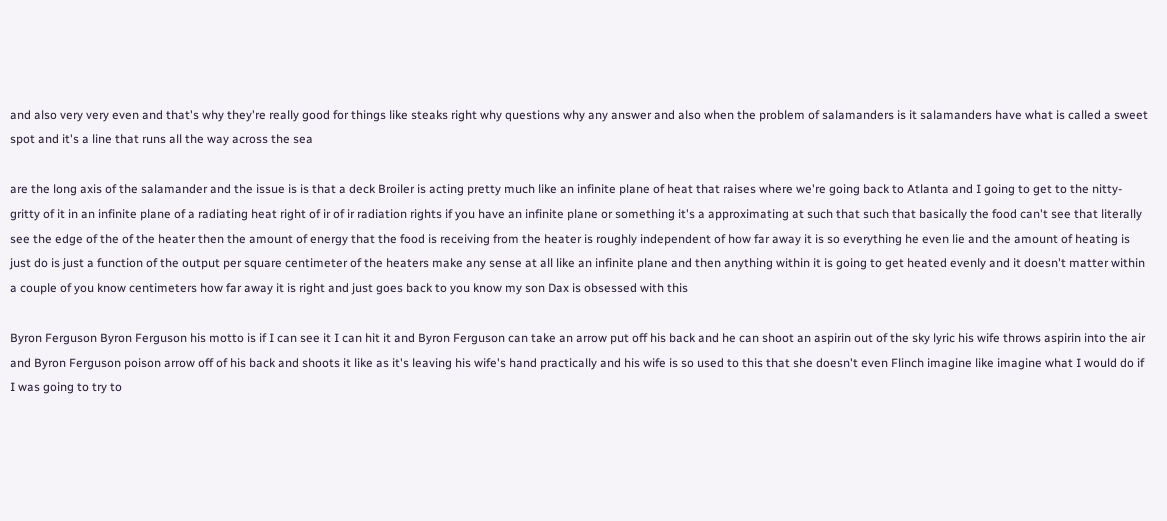and also very very even and that's why they're really good for things like steaks right why questions why any answer and also when the problem of salamanders is it salamanders have what is called a sweet spot and it's a line that runs all the way across the sea

are the long axis of the salamander and the issue is is that a deck Broiler is acting pretty much like an infinite plane of heat that raises where we're going back to Atlanta and I going to get to the nitty-gritty of it in an infinite plane of a radiating heat right of ir of ir radiation rights if you have an infinite plane or something it's a approximating at such that such that basically the food can't see that literally see the edge of the of the heater then the amount of energy that the food is receiving from the heater is roughly independent of how far away it is so everything he even lie and the amount of heating is just do is just a function of the output per square centimeter of the heaters make any sense at all like an infinite plane and then anything within it is going to get heated evenly and it doesn't matter within a couple of you know centimeters how far away it is right and just goes back to you know my son Dax is obsessed with this

Byron Ferguson Byron Ferguson his motto is if I can see it I can hit it and Byron Ferguson can take an arrow put off his back and he can shoot an aspirin out of the sky lyric his wife throws aspirin into the air and Byron Ferguson poison arrow off of his back and shoots it like as it's leaving his wife's hand practically and his wife is so used to this that she doesn't even Flinch imagine like imagine what I would do if I was going to try to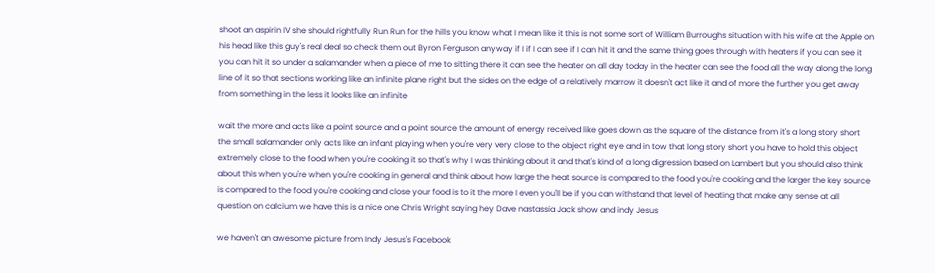shoot an aspirin IV she should rightfully Run Run for the hills you know what I mean like it this is not some sort of William Burroughs situation with his wife at the Apple on his head like this guy's real deal so check them out Byron Ferguson anyway if I if I can see if I can hit it and the same thing goes through with heaters if you can see it you can hit it so under a salamander when a piece of me to sitting there it can see the heater on all day today in the heater can see the food all the way along the long line of it so that sections working like an infinite plane right but the sides on the edge of a relatively marrow it doesn't act like it and of more the further you get away from something in the less it looks like an infinite

wait the more and acts like a point source and a point source the amount of energy received like goes down as the square of the distance from it's a long story short the small salamander only acts like an infant playing when you're very very close to the object right eye and in tow that long story short you have to hold this object extremely close to the food when you're cooking it so that's why I was thinking about it and that's kind of a long digression based on Lambert but you should also think about this when you're when you're cooking in general and think about how large the heat source is compared to the food you're cooking and the larger the key source is compared to the food you're cooking and close your food is to it the more I even you'll be if you can withstand that level of heating that make any sense at all question on calcium we have this is a nice one Chris Wright saying hey Dave nastassia Jack show and indy Jesus

we haven't an awesome picture from Indy Jesus's Facebook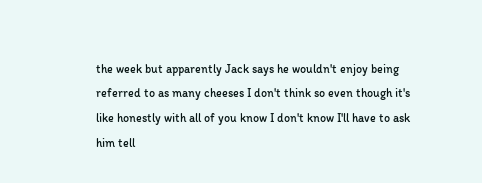the week but apparently Jack says he wouldn't enjoy being referred to as many cheeses I don't think so even though it's like honestly with all of you know I don't know I'll have to ask him tell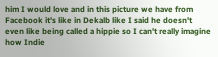him I would love and in this picture we have from Facebook it's like in Dekalb like I said he doesn't even like being called a hippie so I can't really imagine how Indie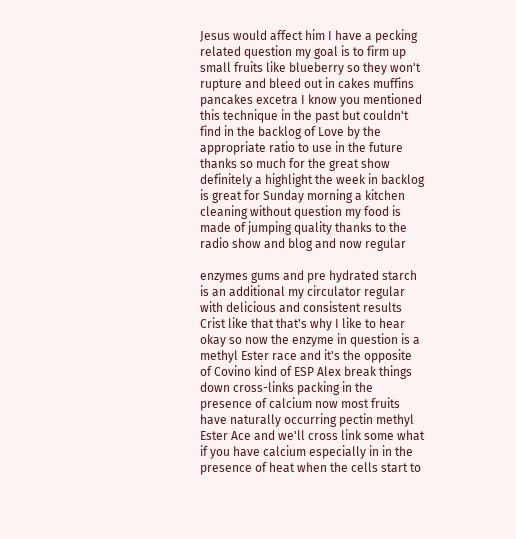Jesus would affect him I have a pecking related question my goal is to firm up small fruits like blueberry so they won't rupture and bleed out in cakes muffins pancakes excetra I know you mentioned this technique in the past but couldn't find in the backlog of Love by the appropriate ratio to use in the future thanks so much for the great show definitely a highlight the week in backlog is great for Sunday morning a kitchen cleaning without question my food is made of jumping quality thanks to the radio show and blog and now regular

enzymes gums and pre hydrated starch is an additional my circulator regular with delicious and consistent results Crist like that that's why I like to hear okay so now the enzyme in question is a methyl Ester race and it's the opposite of Covino kind of ESP Alex break things down cross-links packing in the presence of calcium now most fruits have naturally occurring pectin methyl Ester Ace and we'll cross link some what if you have calcium especially in in the presence of heat when the cells start to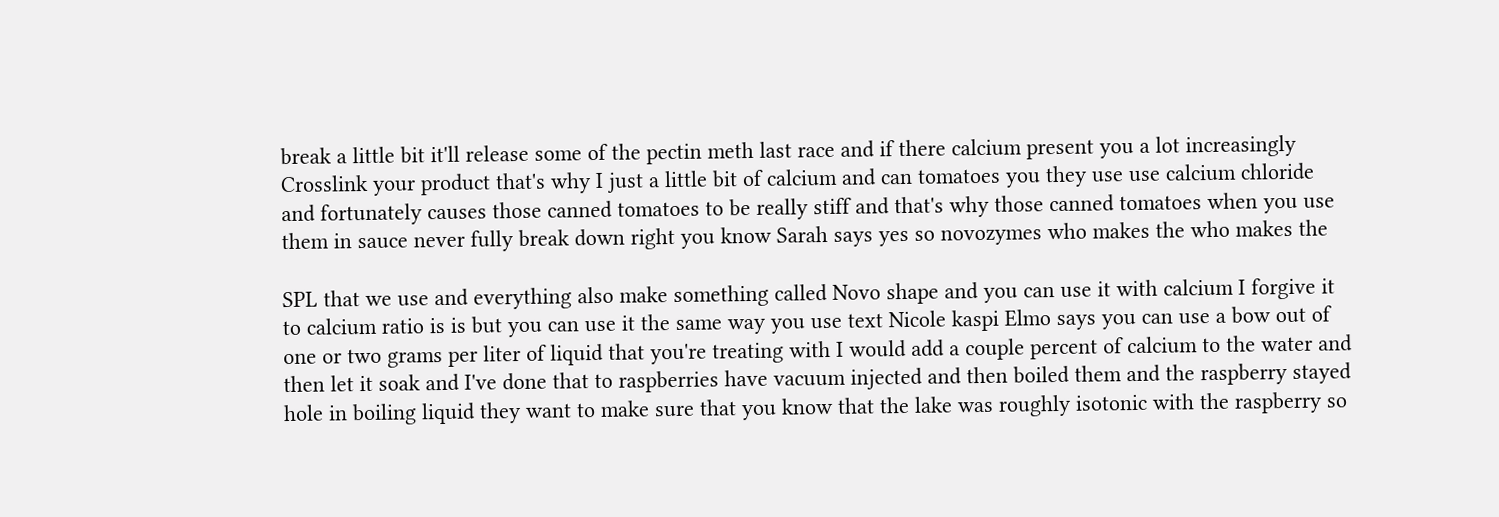break a little bit it'll release some of the pectin meth last race and if there calcium present you a lot increasingly Crosslink your product that's why I just a little bit of calcium and can tomatoes you they use use calcium chloride and fortunately causes those canned tomatoes to be really stiff and that's why those canned tomatoes when you use them in sauce never fully break down right you know Sarah says yes so novozymes who makes the who makes the

SPL that we use and everything also make something called Novo shape and you can use it with calcium I forgive it to calcium ratio is is but you can use it the same way you use text Nicole kaspi Elmo says you can use a bow out of one or two grams per liter of liquid that you're treating with I would add a couple percent of calcium to the water and then let it soak and I've done that to raspberries have vacuum injected and then boiled them and the raspberry stayed hole in boiling liquid they want to make sure that you know that the lake was roughly isotonic with the raspberry so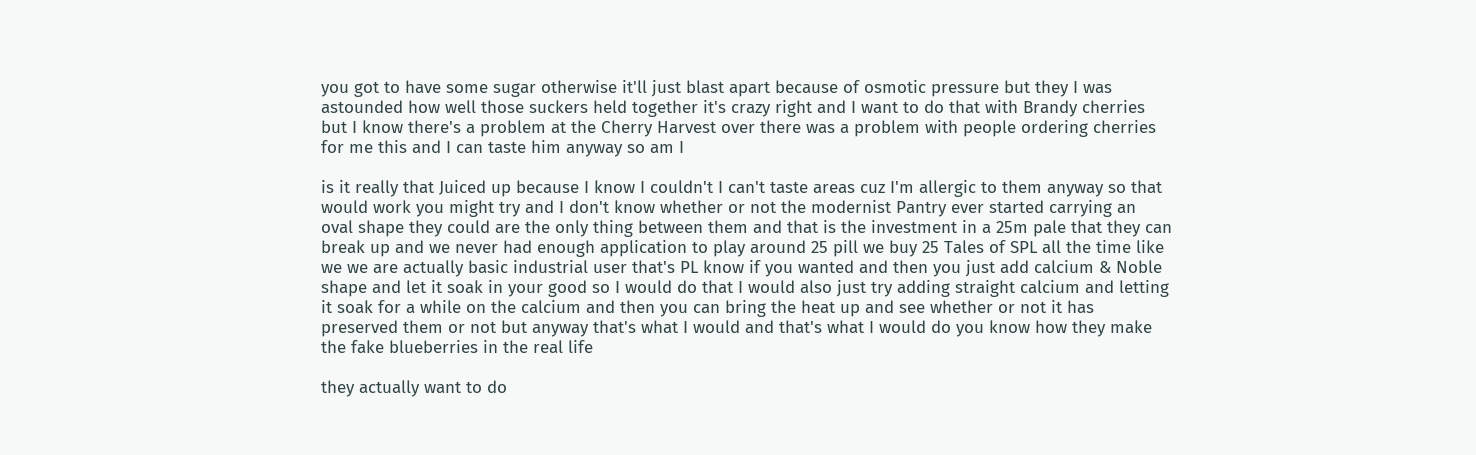you got to have some sugar otherwise it'll just blast apart because of osmotic pressure but they I was astounded how well those suckers held together it's crazy right and I want to do that with Brandy cherries but I know there's a problem at the Cherry Harvest over there was a problem with people ordering cherries for me this and I can taste him anyway so am I

is it really that Juiced up because I know I couldn't I can't taste areas cuz I'm allergic to them anyway so that would work you might try and I don't know whether or not the modernist Pantry ever started carrying an oval shape they could are the only thing between them and that is the investment in a 25m pale that they can break up and we never had enough application to play around 25 pill we buy 25 Tales of SPL all the time like we we are actually basic industrial user that's PL know if you wanted and then you just add calcium & Noble shape and let it soak in your good so I would do that I would also just try adding straight calcium and letting it soak for a while on the calcium and then you can bring the heat up and see whether or not it has preserved them or not but anyway that's what I would and that's what I would do you know how they make the fake blueberries in the real life

they actually want to do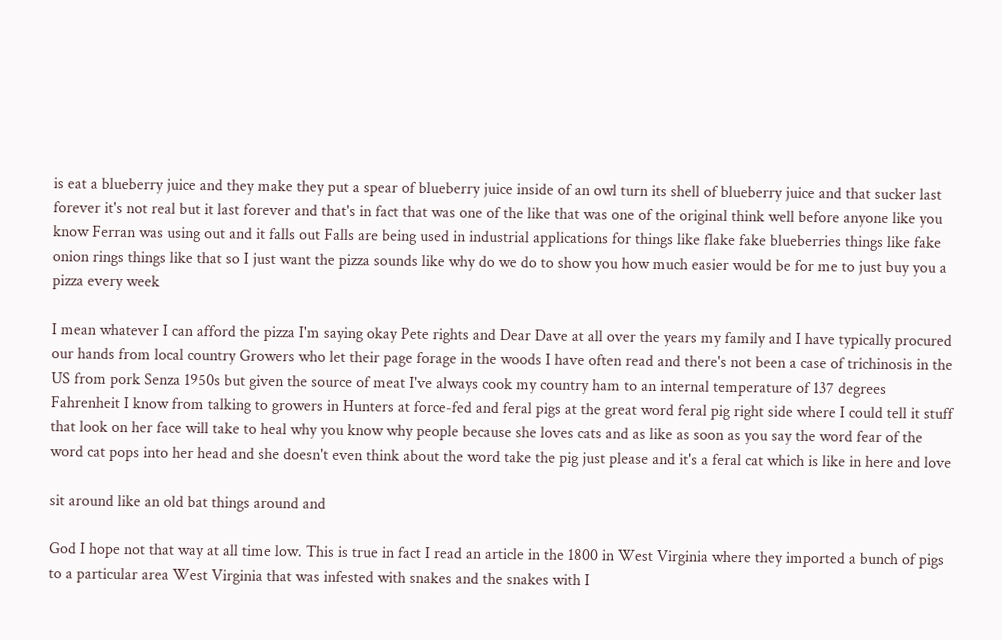is eat a blueberry juice and they make they put a spear of blueberry juice inside of an owl turn its shell of blueberry juice and that sucker last forever it's not real but it last forever and that's in fact that was one of the like that was one of the original think well before anyone like you know Ferran was using out and it falls out Falls are being used in industrial applications for things like flake fake blueberries things like fake onion rings things like that so I just want the pizza sounds like why do we do to show you how much easier would be for me to just buy you a pizza every week

I mean whatever I can afford the pizza I'm saying okay Pete rights and Dear Dave at all over the years my family and I have typically procured our hands from local country Growers who let their page forage in the woods I have often read and there's not been a case of trichinosis in the US from pork Senza 1950s but given the source of meat I've always cook my country ham to an internal temperature of 137 degrees Fahrenheit I know from talking to growers in Hunters at force-fed and feral pigs at the great word feral pig right side where I could tell it stuff that look on her face will take to heal why you know why people because she loves cats and as like as soon as you say the word fear of the word cat pops into her head and she doesn't even think about the word take the pig just please and it's a feral cat which is like in here and love

sit around like an old bat things around and

God I hope not that way at all time low. This is true in fact I read an article in the 1800 in West Virginia where they imported a bunch of pigs to a particular area West Virginia that was infested with snakes and the snakes with I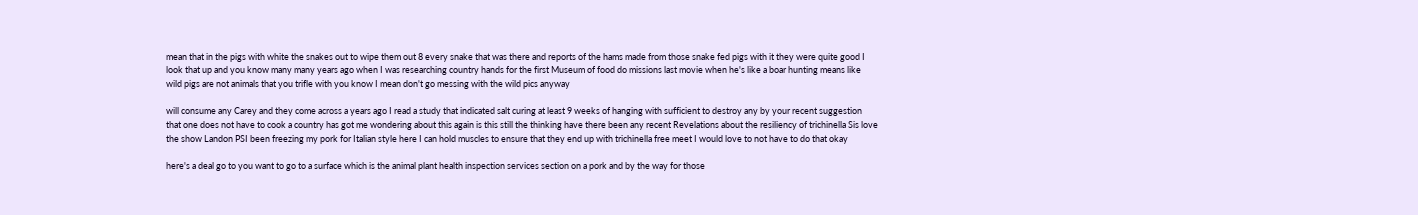mean that in the pigs with white the snakes out to wipe them out 8 every snake that was there and reports of the hams made from those snake fed pigs with it they were quite good I look that up and you know many many years ago when I was researching country hands for the first Museum of food do missions last movie when he's like a boar hunting means like wild pigs are not animals that you trifle with you know I mean don't go messing with the wild pics anyway

will consume any Carey and they come across a years ago I read a study that indicated salt curing at least 9 weeks of hanging with sufficient to destroy any by your recent suggestion that one does not have to cook a country has got me wondering about this again is this still the thinking have there been any recent Revelations about the resiliency of trichinella Sis love the show Landon PSI been freezing my pork for Italian style here I can hold muscles to ensure that they end up with trichinella free meet I would love to not have to do that okay

here's a deal go to you want to go to a surface which is the animal plant health inspection services section on a pork and by the way for those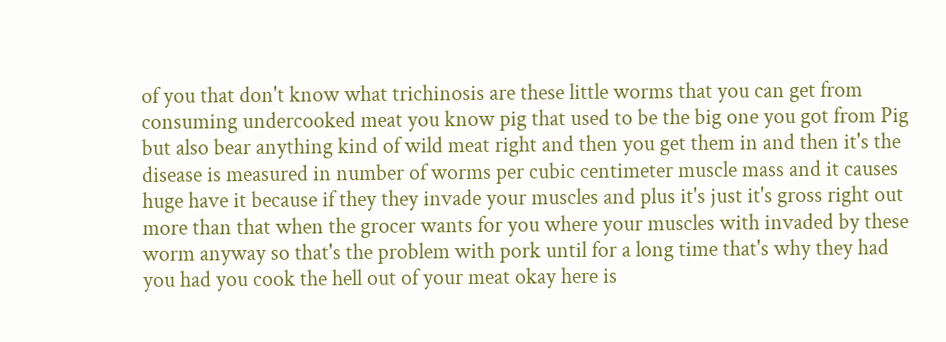of you that don't know what trichinosis are these little worms that you can get from consuming undercooked meat you know pig that used to be the big one you got from Pig but also bear anything kind of wild meat right and then you get them in and then it's the disease is measured in number of worms per cubic centimeter muscle mass and it causes huge have it because if they they invade your muscles and plus it's just it's gross right out more than that when the grocer wants for you where your muscles with invaded by these worm anyway so that's the problem with pork until for a long time that's why they had you had you cook the hell out of your meat okay here is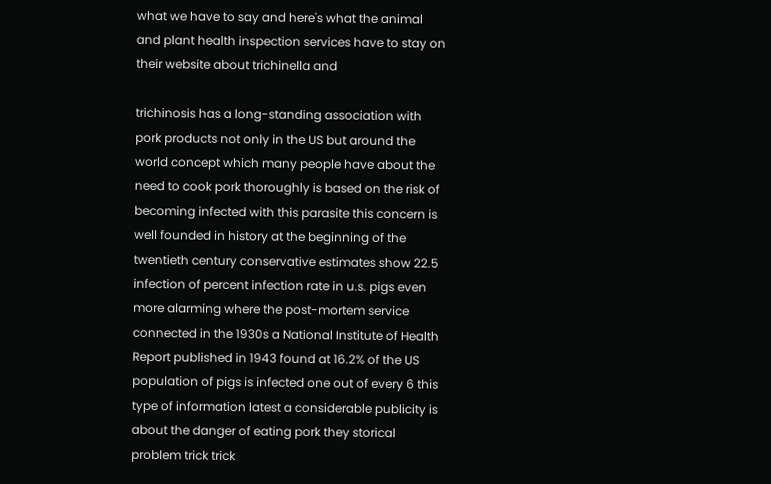what we have to say and here's what the animal and plant health inspection services have to stay on their website about trichinella and

trichinosis has a long-standing association with pork products not only in the US but around the world concept which many people have about the need to cook pork thoroughly is based on the risk of becoming infected with this parasite this concern is well founded in history at the beginning of the twentieth century conservative estimates show 22.5 infection of percent infection rate in u.s. pigs even more alarming where the post-mortem service connected in the 1930s a National Institute of Health Report published in 1943 found at 16.2% of the US population of pigs is infected one out of every 6 this type of information latest a considerable publicity is about the danger of eating pork they storical problem trick trick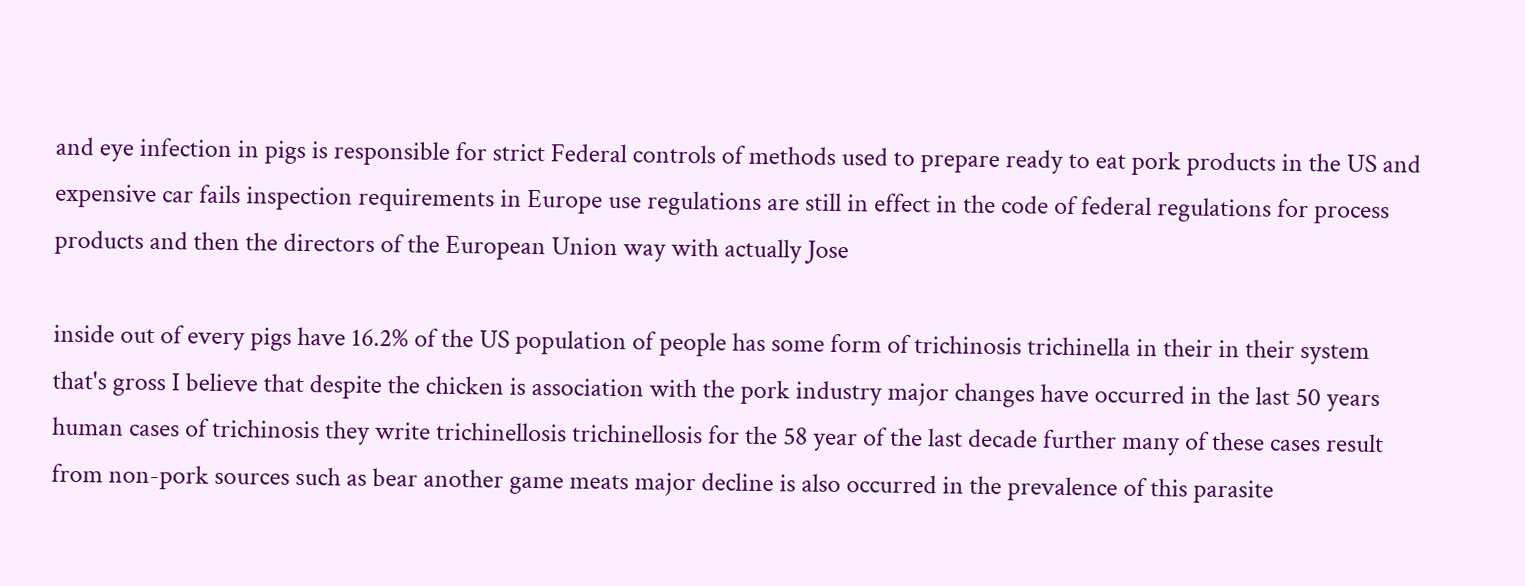and eye infection in pigs is responsible for strict Federal controls of methods used to prepare ready to eat pork products in the US and expensive car fails inspection requirements in Europe use regulations are still in effect in the code of federal regulations for process products and then the directors of the European Union way with actually Jose

inside out of every pigs have 16.2% of the US population of people has some form of trichinosis trichinella in their in their system that's gross I believe that despite the chicken is association with the pork industry major changes have occurred in the last 50 years human cases of trichinosis they write trichinellosis trichinellosis for the 58 year of the last decade further many of these cases result from non-pork sources such as bear another game meats major decline is also occurred in the prevalence of this parasite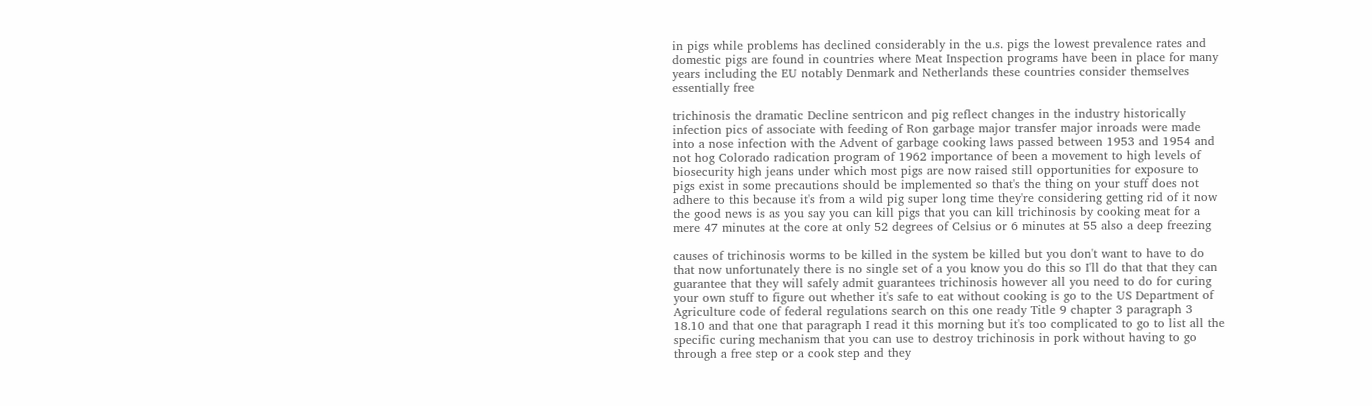in pigs while problems has declined considerably in the u.s. pigs the lowest prevalence rates and domestic pigs are found in countries where Meat Inspection programs have been in place for many years including the EU notably Denmark and Netherlands these countries consider themselves essentially free

trichinosis the dramatic Decline sentricon and pig reflect changes in the industry historically infection pics of associate with feeding of Ron garbage major transfer major inroads were made into a nose infection with the Advent of garbage cooking laws passed between 1953 and 1954 and not hog Colorado radication program of 1962 importance of been a movement to high levels of biosecurity high jeans under which most pigs are now raised still opportunities for exposure to pigs exist in some precautions should be implemented so that's the thing on your stuff does not adhere to this because it's from a wild pig super long time they're considering getting rid of it now the good news is as you say you can kill pigs that you can kill trichinosis by cooking meat for a mere 47 minutes at the core at only 52 degrees of Celsius or 6 minutes at 55 also a deep freezing

causes of trichinosis worms to be killed in the system be killed but you don't want to have to do that now unfortunately there is no single set of a you know you do this so I'll do that that they can guarantee that they will safely admit guarantees trichinosis however all you need to do for curing your own stuff to figure out whether it's safe to eat without cooking is go to the US Department of Agriculture code of federal regulations search on this one ready Title 9 chapter 3 paragraph 3 18.10 and that one that paragraph I read it this morning but it's too complicated to go to list all the specific curing mechanism that you can use to destroy trichinosis in pork without having to go through a free step or a cook step and they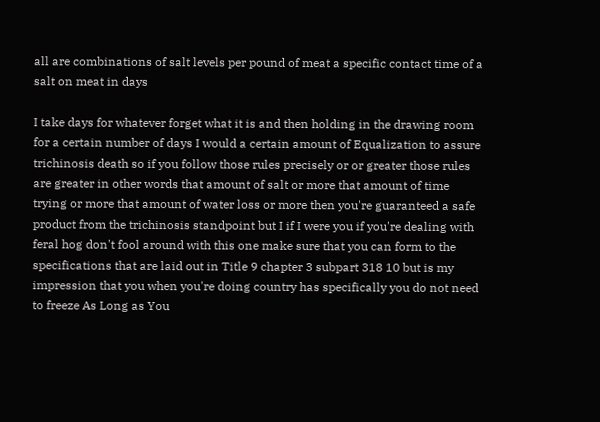all are combinations of salt levels per pound of meat a specific contact time of a salt on meat in days

I take days for whatever forget what it is and then holding in the drawing room for a certain number of days I would a certain amount of Equalization to assure trichinosis death so if you follow those rules precisely or or greater those rules are greater in other words that amount of salt or more that amount of time trying or more that amount of water loss or more then you're guaranteed a safe product from the trichinosis standpoint but I if I were you if you're dealing with feral hog don't fool around with this one make sure that you can form to the specifications that are laid out in Title 9 chapter 3 subpart 318 10 but is my impression that you when you're doing country has specifically you do not need to freeze As Long as You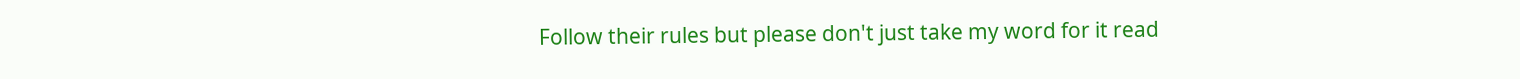Follow their rules but please don't just take my word for it read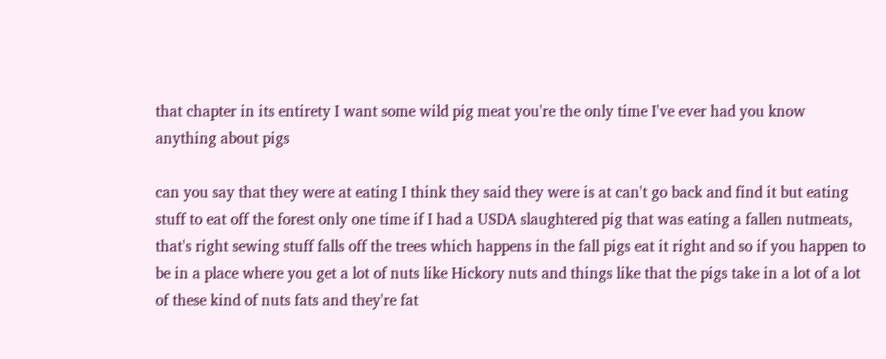that chapter in its entirety I want some wild pig meat you're the only time I've ever had you know anything about pigs

can you say that they were at eating I think they said they were is at can't go back and find it but eating stuff to eat off the forest only one time if I had a USDA slaughtered pig that was eating a fallen nutmeats, that's right sewing stuff falls off the trees which happens in the fall pigs eat it right and so if you happen to be in a place where you get a lot of nuts like Hickory nuts and things like that the pigs take in a lot of a lot of these kind of nuts fats and they're fat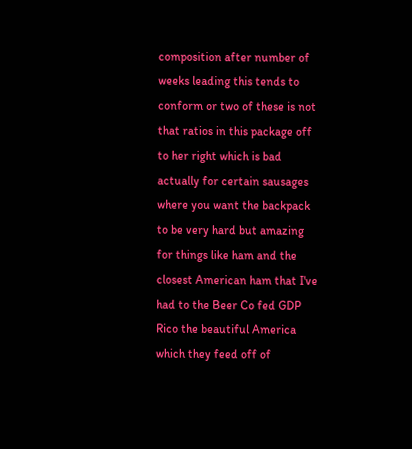composition after number of weeks leading this tends to conform or two of these is not that ratios in this package off to her right which is bad actually for certain sausages where you want the backpack to be very hard but amazing for things like ham and the closest American ham that I've had to the Beer Co fed GDP Rico the beautiful America which they feed off of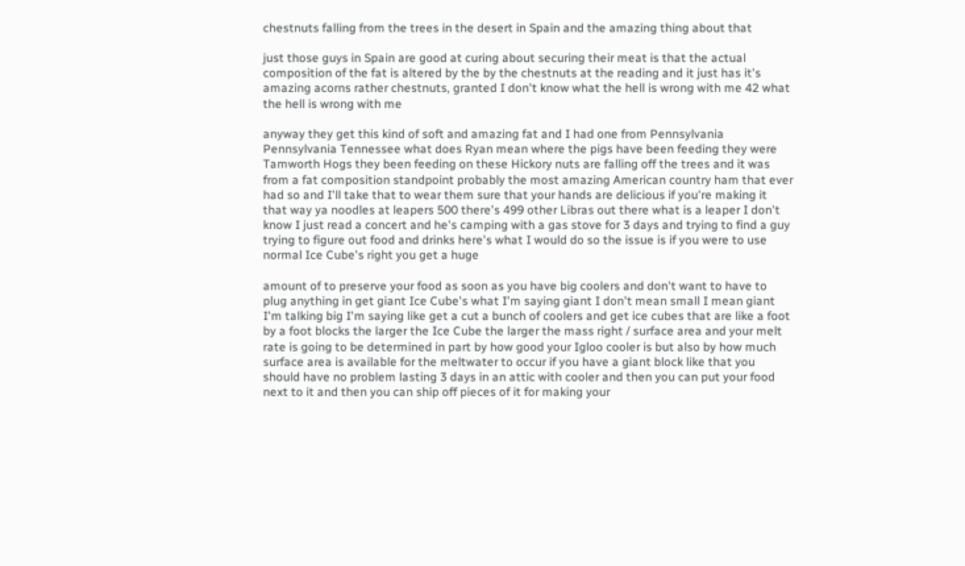chestnuts falling from the trees in the desert in Spain and the amazing thing about that

just those guys in Spain are good at curing about securing their meat is that the actual composition of the fat is altered by the by the chestnuts at the reading and it just has it's amazing acorns rather chestnuts, granted I don't know what the hell is wrong with me 42 what the hell is wrong with me

anyway they get this kind of soft and amazing fat and I had one from Pennsylvania Pennsylvania Tennessee what does Ryan mean where the pigs have been feeding they were Tamworth Hogs they been feeding on these Hickory nuts are falling off the trees and it was from a fat composition standpoint probably the most amazing American country ham that ever had so and I'll take that to wear them sure that your hands are delicious if you're making it that way ya noodles at leapers 500 there's 499 other Libras out there what is a leaper I don't know I just read a concert and he's camping with a gas stove for 3 days and trying to find a guy trying to figure out food and drinks here's what I would do so the issue is if you were to use normal Ice Cube's right you get a huge

amount of to preserve your food as soon as you have big coolers and don't want to have to plug anything in get giant Ice Cube's what I'm saying giant I don't mean small I mean giant I'm talking big I'm saying like get a cut a bunch of coolers and get ice cubes that are like a foot by a foot blocks the larger the Ice Cube the larger the mass right / surface area and your melt rate is going to be determined in part by how good your Igloo cooler is but also by how much surface area is available for the meltwater to occur if you have a giant block like that you should have no problem lasting 3 days in an attic with cooler and then you can put your food next to it and then you can ship off pieces of it for making your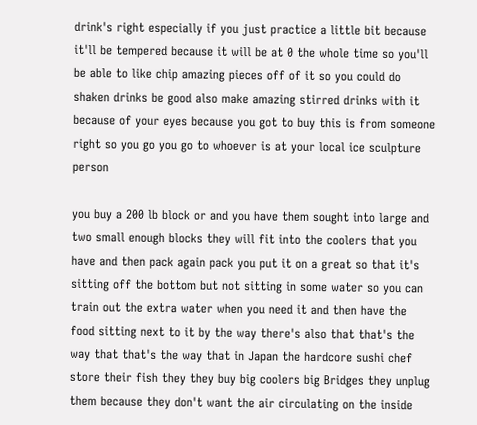drink's right especially if you just practice a little bit because it'll be tempered because it will be at 0 the whole time so you'll be able to like chip amazing pieces off of it so you could do shaken drinks be good also make amazing stirred drinks with it because of your eyes because you got to buy this is from someone right so you go you go to whoever is at your local ice sculpture person

you buy a 200 lb block or and you have them sought into large and two small enough blocks they will fit into the coolers that you have and then pack again pack you put it on a great so that it's sitting off the bottom but not sitting in some water so you can train out the extra water when you need it and then have the food sitting next to it by the way there's also that that's the way that that's the way that in Japan the hardcore sushi chef store their fish they they buy big coolers big Bridges they unplug them because they don't want the air circulating on the inside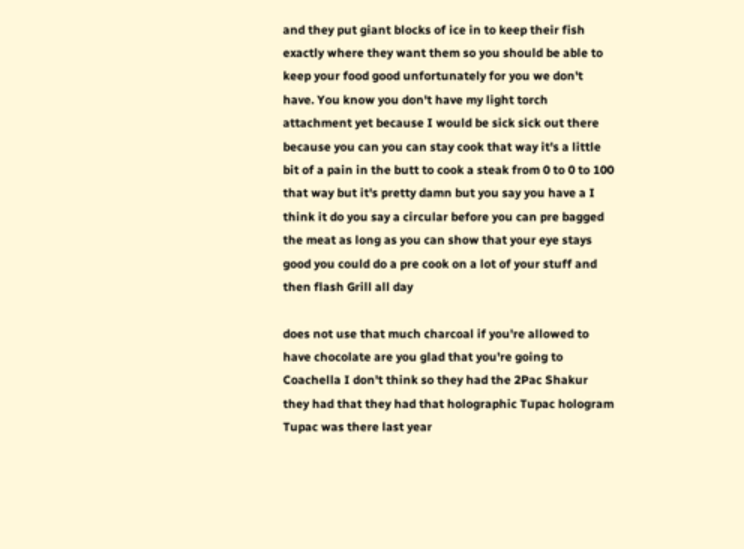and they put giant blocks of ice in to keep their fish exactly where they want them so you should be able to keep your food good unfortunately for you we don't have. You know you don't have my light torch attachment yet because I would be sick sick out there because you can you can stay cook that way it's a little bit of a pain in the butt to cook a steak from 0 to 0 to 100 that way but it's pretty damn but you say you have a I think it do you say a circular before you can pre bagged the meat as long as you can show that your eye stays good you could do a pre cook on a lot of your stuff and then flash Grill all day

does not use that much charcoal if you're allowed to have chocolate are you glad that you're going to Coachella I don't think so they had the 2Pac Shakur they had that they had that holographic Tupac hologram Tupac was there last year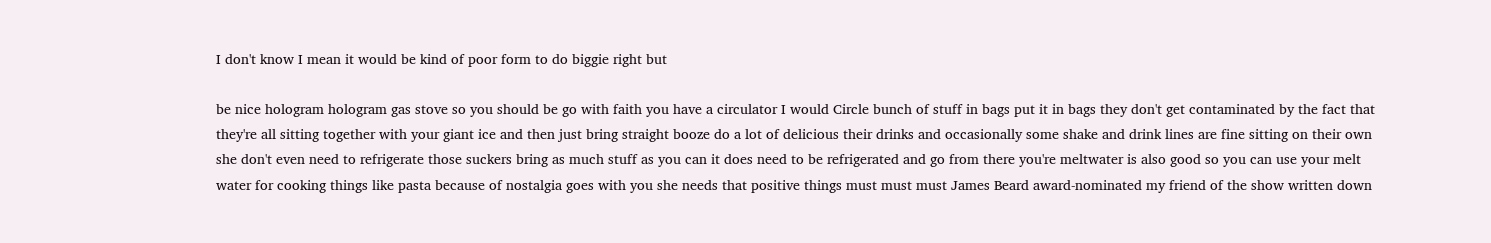I don't know I mean it would be kind of poor form to do biggie right but

be nice hologram hologram gas stove so you should be go with faith you have a circulator I would Circle bunch of stuff in bags put it in bags they don't get contaminated by the fact that they're all sitting together with your giant ice and then just bring straight booze do a lot of delicious their drinks and occasionally some shake and drink lines are fine sitting on their own she don't even need to refrigerate those suckers bring as much stuff as you can it does need to be refrigerated and go from there you're meltwater is also good so you can use your melt water for cooking things like pasta because of nostalgia goes with you she needs that positive things must must must James Beard award-nominated my friend of the show written down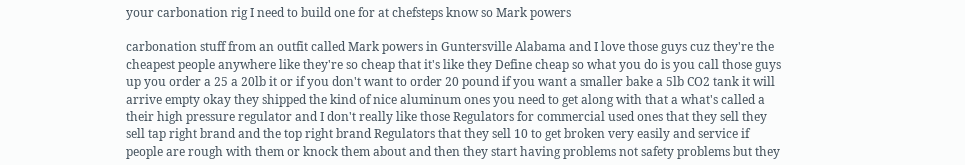your carbonation rig I need to build one for at chefsteps know so Mark powers

carbonation stuff from an outfit called Mark powers in Guntersville Alabama and I love those guys cuz they're the cheapest people anywhere like they're so cheap that it's like they Define cheap so what you do is you call those guys up you order a 25 a 20lb it or if you don't want to order 20 pound if you want a smaller bake a 5lb CO2 tank it will arrive empty okay they shipped the kind of nice aluminum ones you need to get along with that a what's called a their high pressure regulator and I don't really like those Regulators for commercial used ones that they sell they sell tap right brand and the top right brand Regulators that they sell 10 to get broken very easily and service if people are rough with them or knock them about and then they start having problems not safety problems but they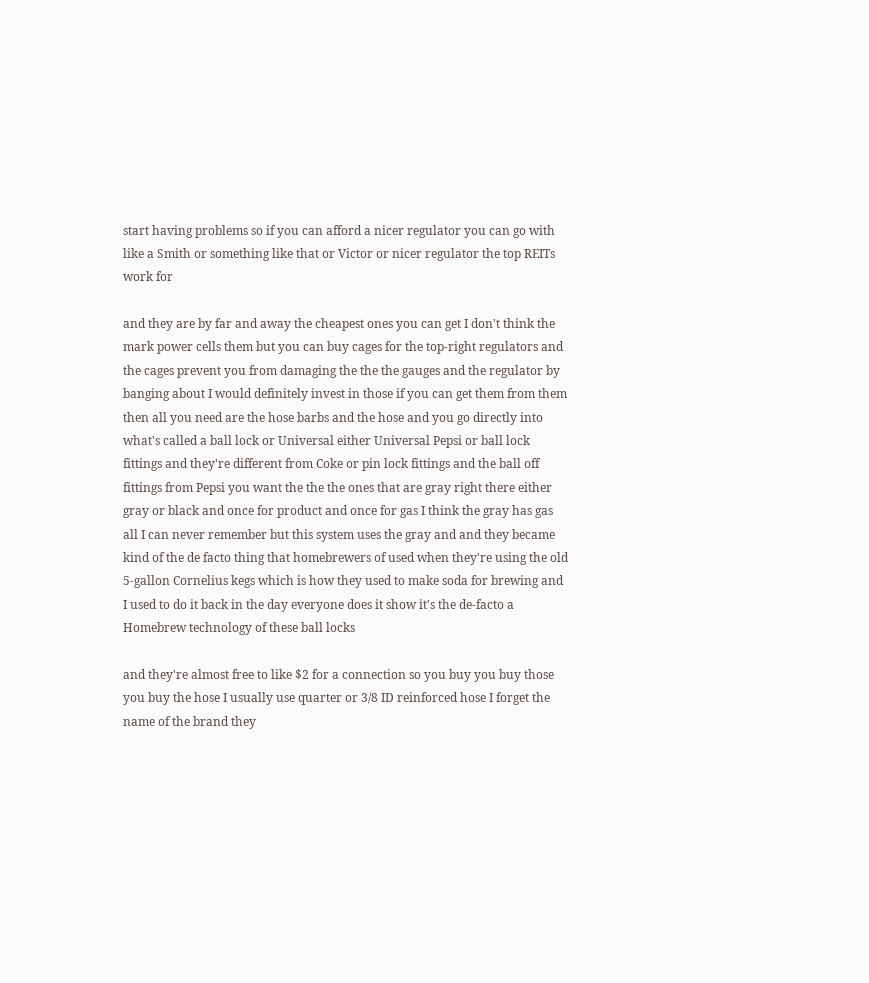start having problems so if you can afford a nicer regulator you can go with like a Smith or something like that or Victor or nicer regulator the top REITs work for

and they are by far and away the cheapest ones you can get I don't think the mark power cells them but you can buy cages for the top-right regulators and the cages prevent you from damaging the the the gauges and the regulator by banging about I would definitely invest in those if you can get them from them then all you need are the hose barbs and the hose and you go directly into what's called a ball lock or Universal either Universal Pepsi or ball lock fittings and they're different from Coke or pin lock fittings and the ball off fittings from Pepsi you want the the the ones that are gray right there either gray or black and once for product and once for gas I think the gray has gas all I can never remember but this system uses the gray and and they became kind of the de facto thing that homebrewers of used when they're using the old 5-gallon Cornelius kegs which is how they used to make soda for brewing and I used to do it back in the day everyone does it show it's the de-facto a Homebrew technology of these ball locks

and they're almost free to like $2 for a connection so you buy you buy those you buy the hose I usually use quarter or 3/8 ID reinforced hose I forget the name of the brand they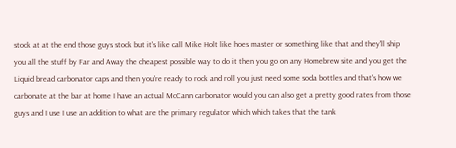stock at at the end those guys stock but it's like call Mike Holt like hoes master or something like that and they'll ship you all the stuff by Far and Away the cheapest possible way to do it then you go on any Homebrew site and you get the Liquid bread carbonator caps and then you're ready to rock and roll you just need some soda bottles and that's how we carbonate at the bar at home I have an actual McCann carbonator would you can also get a pretty good rates from those guys and I use I use an addition to what are the primary regulator which which takes that the tank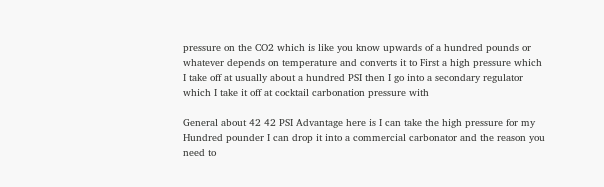pressure on the CO2 which is like you know upwards of a hundred pounds or whatever depends on temperature and converts it to First a high pressure which I take off at usually about a hundred PSI then I go into a secondary regulator which I take it off at cocktail carbonation pressure with

General about 42 42 PSI Advantage here is I can take the high pressure for my Hundred pounder I can drop it into a commercial carbonator and the reason you need to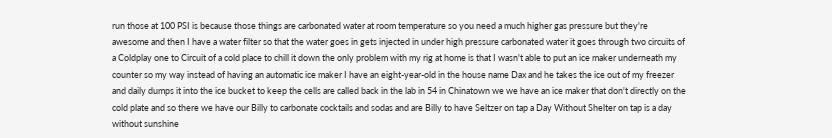run those at 100 PSI is because those things are carbonated water at room temperature so you need a much higher gas pressure but they're awesome and then I have a water filter so that the water goes in gets injected in under high pressure carbonated water it goes through two circuits of a Coldplay one to Circuit of a cold place to chill it down the only problem with my rig at home is that I wasn't able to put an ice maker underneath my counter so my way instead of having an automatic ice maker I have an eight-year-old in the house name Dax and he takes the ice out of my freezer and daily dumps it into the ice bucket to keep the cells are called back in the lab in 54 in Chinatown we we have an ice maker that don't directly on the cold plate and so there we have our Billy to carbonate cocktails and sodas and are Billy to have Seltzer on tap a Day Without Shelter on tap is a day without sunshine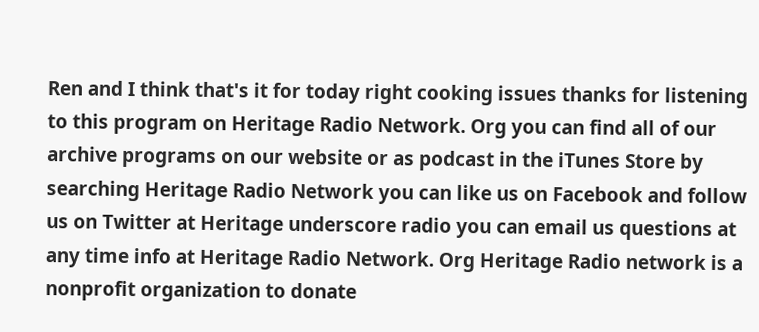Ren and I think that's it for today right cooking issues thanks for listening to this program on Heritage Radio Network. Org you can find all of our archive programs on our website or as podcast in the iTunes Store by searching Heritage Radio Network you can like us on Facebook and follow us on Twitter at Heritage underscore radio you can email us questions at any time info at Heritage Radio Network. Org Heritage Radio network is a nonprofit organization to donate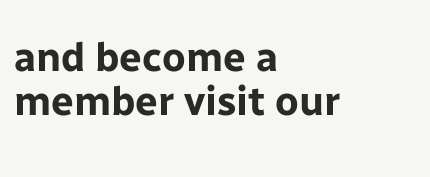and become a member visit our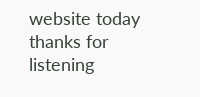website today thanks for listening